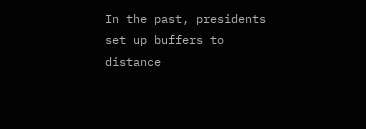In the past, presidents set up buffers to distance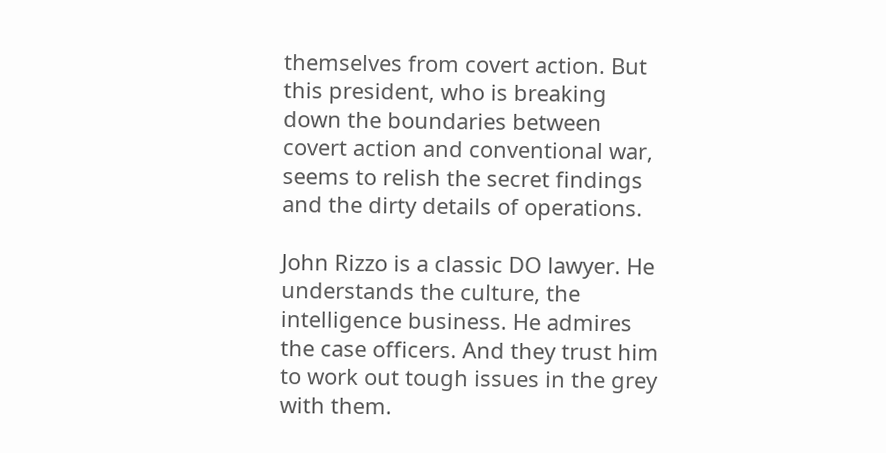themselves from covert action. But this president, who is breaking down the boundaries between covert action and conventional war, seems to relish the secret findings and the dirty details of operations.

John Rizzo is a classic DO lawyer. He understands the culture, the intelligence business. He admires the case officers. And they trust him to work out tough issues in the grey with them.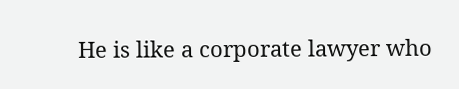He is like a corporate lawyer who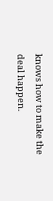knows how to make the deal happen.